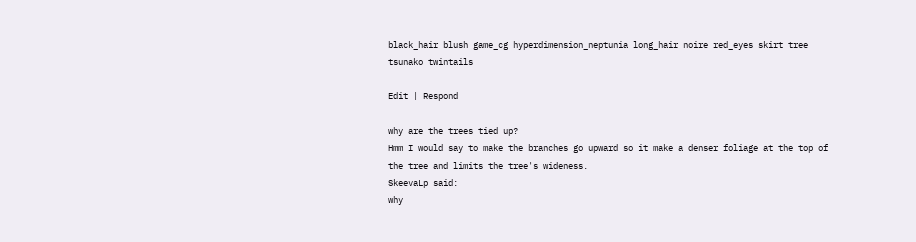black_hair blush game_cg hyperdimension_neptunia long_hair noire red_eyes skirt tree tsunako twintails

Edit | Respond

why are the trees tied up?
Hmm I would say to make the branches go upward so it make a denser foliage at the top of the tree and limits the tree's wideness.
SkeevaLp said:
why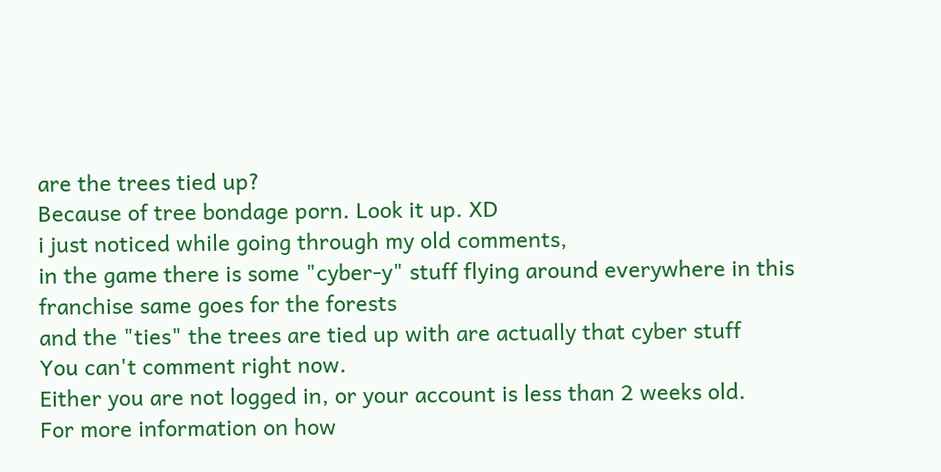are the trees tied up?
Because of tree bondage porn. Look it up. XD
i just noticed while going through my old comments,
in the game there is some "cyber-y" stuff flying around everywhere in this franchise same goes for the forests
and the "ties" the trees are tied up with are actually that cyber stuff
You can't comment right now.
Either you are not logged in, or your account is less than 2 weeks old.
For more information on how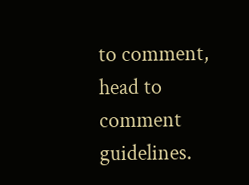to comment, head to comment guidelines.